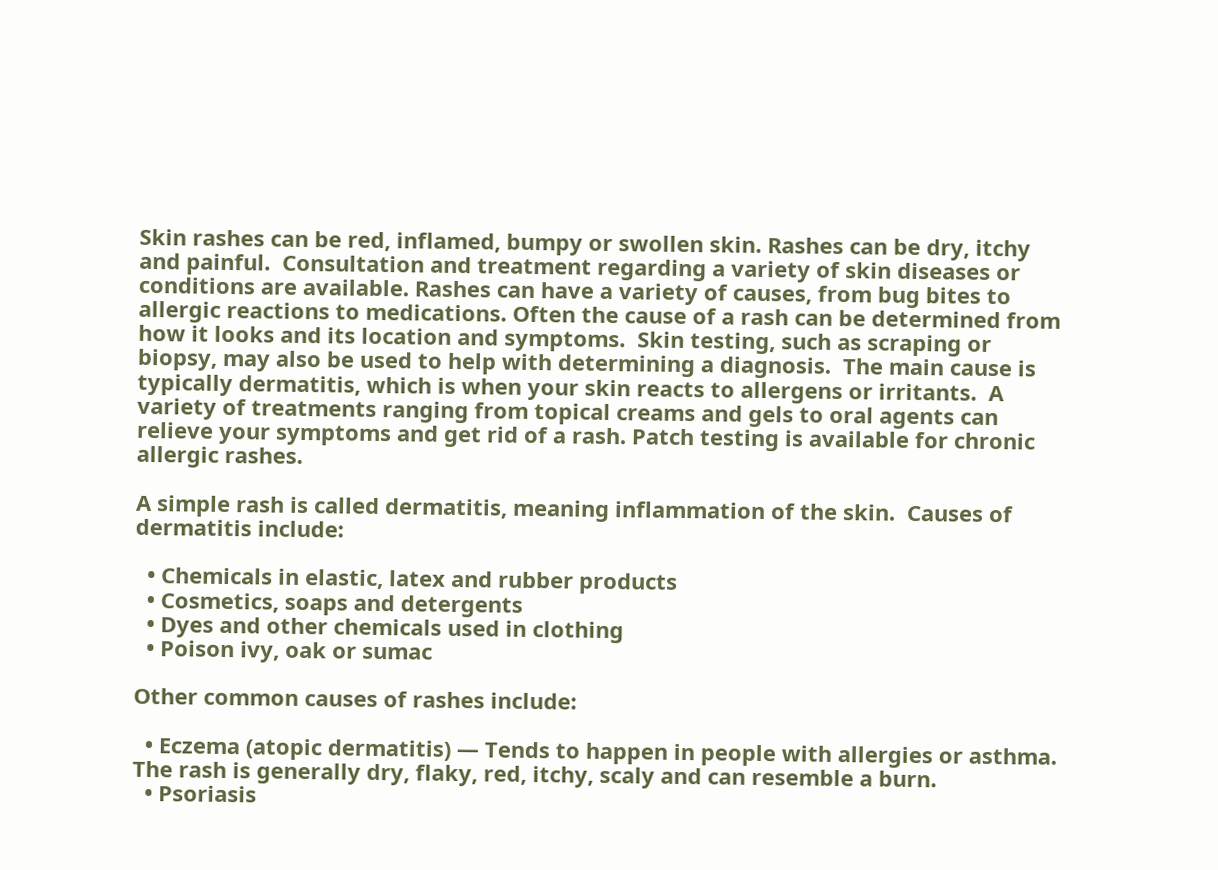Skin rashes can be red, inflamed, bumpy or swollen skin. Rashes can be dry, itchy and painful.  Consultation and treatment regarding a variety of skin diseases or conditions are available. Rashes can have a variety of causes, from bug bites to allergic reactions to medications. Often the cause of a rash can be determined from how it looks and its location and symptoms.  Skin testing, such as scraping or biopsy, may also be used to help with determining a diagnosis.  The main cause is typically dermatitis, which is when your skin reacts to allergens or irritants.  A variety of treatments ranging from topical creams and gels to oral agents can relieve your symptoms and get rid of a rash. Patch testing is available for chronic allergic rashes.

A simple rash is called dermatitis, meaning inflammation of the skin.  Causes of dermatitis include:

  • Chemicals in elastic, latex and rubber products
  • Cosmetics, soaps and detergents
  • Dyes and other chemicals used in clothing
  • Poison ivy, oak or sumac

Other common causes of rashes include:

  • Eczema (atopic dermatitis) — Tends to happen in people with allergies or asthma. The rash is generally dry, flaky, red, itchy, scaly and can resemble a burn.
  • Psoriasis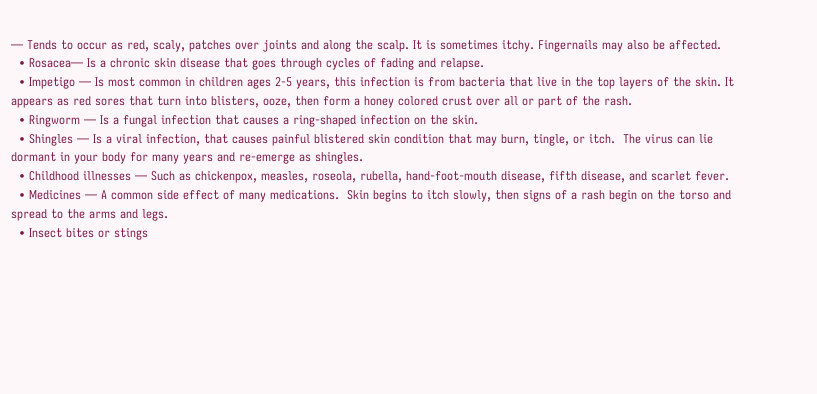— Tends to occur as red, scaly, patches over joints and along the scalp. It is sometimes itchy. Fingernails may also be affected.
  • Rosacea— Is a chronic skin disease that goes through cycles of fading and relapse.
  • Impetigo — Is most common in children ages 2-5 years, this infection is from bacteria that live in the top layers of the skin. It appears as red sores that turn into blisters, ooze, then form a honey colored crust over all or part of the rash.
  • Ringworm — Is a fungal infection that causes a ring-shaped infection on the skin.
  • Shingles — Is a viral infection, that causes painful blistered skin condition that may burn, tingle, or itch.  The virus can lie dormant in your body for many years and re-emerge as shingles.
  • Childhood illnesses — Such as chickenpox, measles, roseola, rubella, hand-foot-mouth disease, fifth disease, and scarlet fever.
  • Medicines — A common side effect of many medications.  Skin begins to itch slowly, then signs of a rash begin on the torso and spread to the arms and legs.
  • Insect bites or stings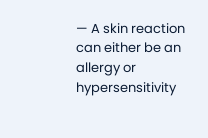— A skin reaction can either be an allergy or hypersensitivity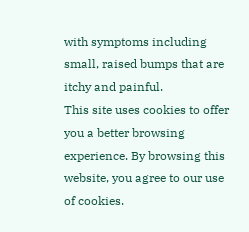with symptoms including small, raised bumps that are itchy and painful.
This site uses cookies to offer you a better browsing experience. By browsing this website, you agree to our use of cookies.